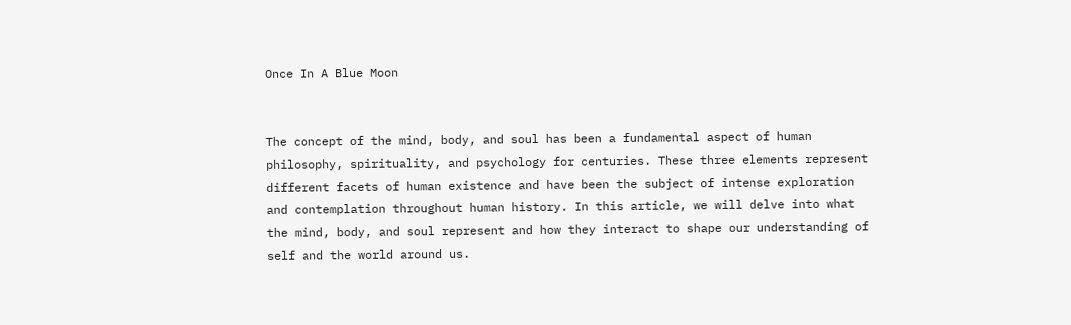Once In A Blue Moon


The concept of the mind, body, and soul has been a fundamental aspect of human philosophy, spirituality, and psychology for centuries. These three elements represent different facets of human existence and have been the subject of intense exploration and contemplation throughout human history. In this article, we will delve into what the mind, body, and soul represent and how they interact to shape our understanding of self and the world around us.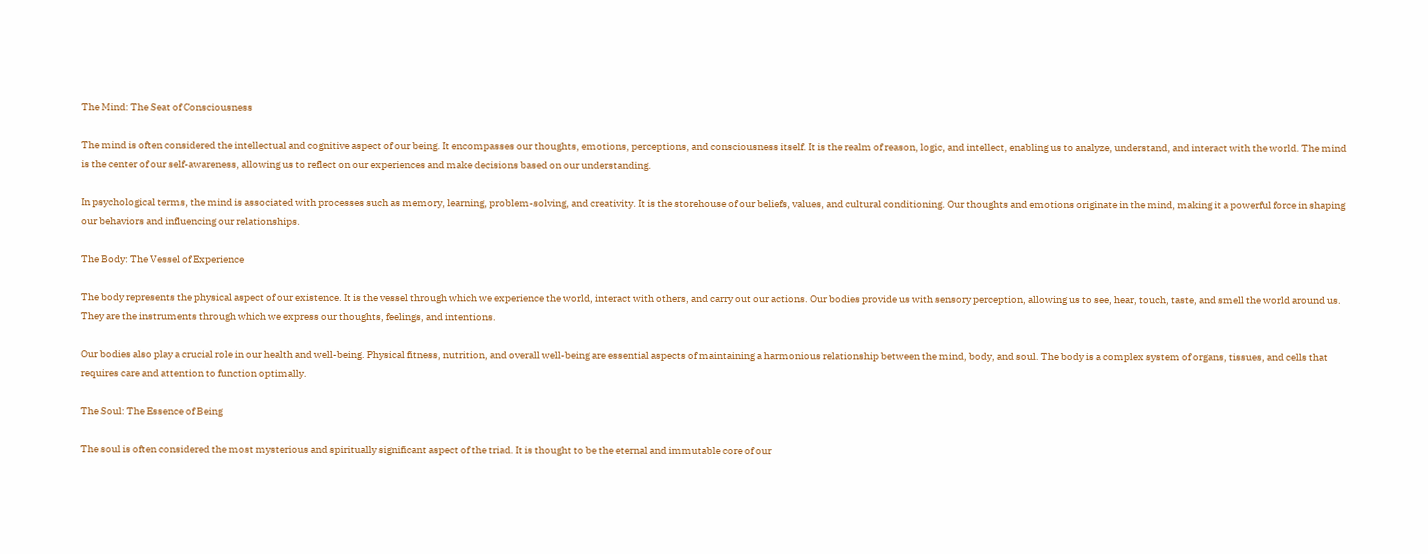The Mind: The Seat of Consciousness

The mind is often considered the intellectual and cognitive aspect of our being. It encompasses our thoughts, emotions, perceptions, and consciousness itself. It is the realm of reason, logic, and intellect, enabling us to analyze, understand, and interact with the world. The mind is the center of our self-awareness, allowing us to reflect on our experiences and make decisions based on our understanding.

In psychological terms, the mind is associated with processes such as memory, learning, problem-solving, and creativity. It is the storehouse of our beliefs, values, and cultural conditioning. Our thoughts and emotions originate in the mind, making it a powerful force in shaping our behaviors and influencing our relationships.

The Body: The Vessel of Experience

The body represents the physical aspect of our existence. It is the vessel through which we experience the world, interact with others, and carry out our actions. Our bodies provide us with sensory perception, allowing us to see, hear, touch, taste, and smell the world around us. They are the instruments through which we express our thoughts, feelings, and intentions.

Our bodies also play a crucial role in our health and well-being. Physical fitness, nutrition, and overall well-being are essential aspects of maintaining a harmonious relationship between the mind, body, and soul. The body is a complex system of organs, tissues, and cells that requires care and attention to function optimally.

The Soul: The Essence of Being

The soul is often considered the most mysterious and spiritually significant aspect of the triad. It is thought to be the eternal and immutable core of our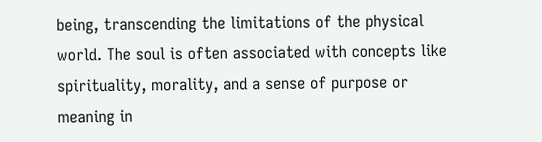being, transcending the limitations of the physical world. The soul is often associated with concepts like spirituality, morality, and a sense of purpose or meaning in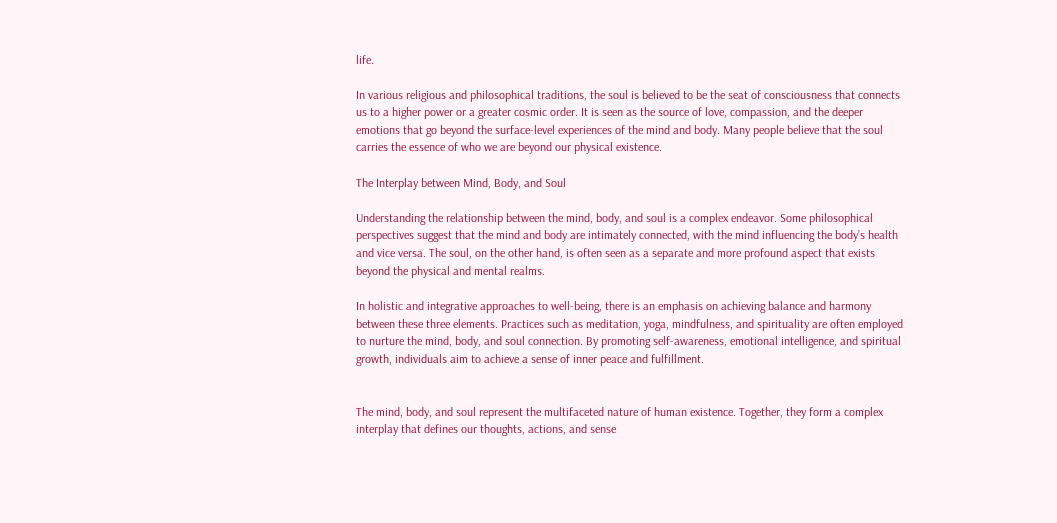life.

In various religious and philosophical traditions, the soul is believed to be the seat of consciousness that connects us to a higher power or a greater cosmic order. It is seen as the source of love, compassion, and the deeper emotions that go beyond the surface-level experiences of the mind and body. Many people believe that the soul carries the essence of who we are beyond our physical existence.

The Interplay between Mind, Body, and Soul

Understanding the relationship between the mind, body, and soul is a complex endeavor. Some philosophical perspectives suggest that the mind and body are intimately connected, with the mind influencing the body’s health and vice versa. The soul, on the other hand, is often seen as a separate and more profound aspect that exists beyond the physical and mental realms.

In holistic and integrative approaches to well-being, there is an emphasis on achieving balance and harmony between these three elements. Practices such as meditation, yoga, mindfulness, and spirituality are often employed to nurture the mind, body, and soul connection. By promoting self-awareness, emotional intelligence, and spiritual growth, individuals aim to achieve a sense of inner peace and fulfillment.


The mind, body, and soul represent the multifaceted nature of human existence. Together, they form a complex interplay that defines our thoughts, actions, and sense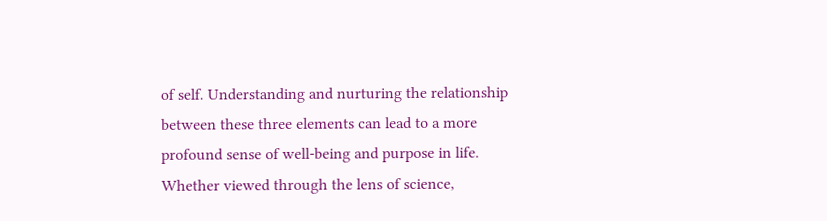of self. Understanding and nurturing the relationship between these three elements can lead to a more profound sense of well-being and purpose in life. Whether viewed through the lens of science,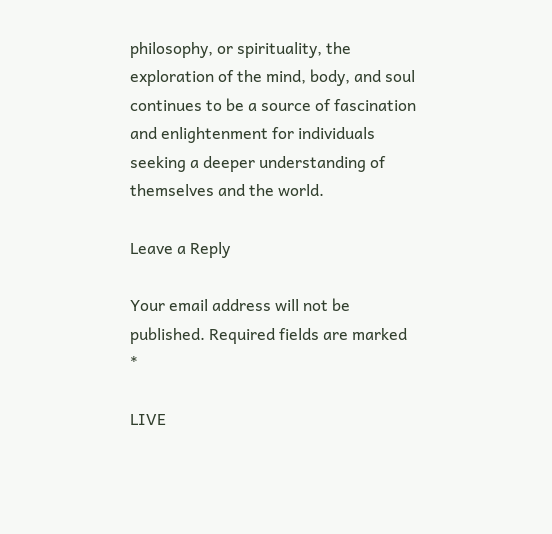philosophy, or spirituality, the exploration of the mind, body, and soul continues to be a source of fascination and enlightenment for individuals seeking a deeper understanding of themselves and the world.

Leave a Reply

Your email address will not be published. Required fields are marked *

LIVE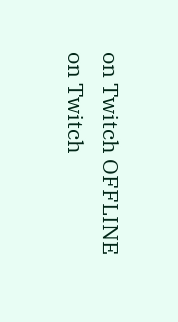on Twitch OFFLINE on Twitch